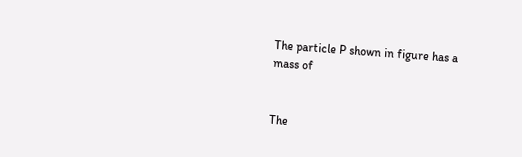The particle P shown in figure has a mass of


The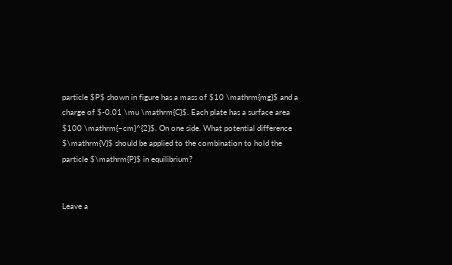particle $P$ shown in figure has a mass of $10 \mathrm{mg}$ and a charge of $-0.01 \mu \mathrm{C}$. Each plate has a surface area $100 \mathrm{~cm}^{2}$. On one side. What potential difference $\mathrm{V}$ should be applied to the combination to hold the particle $\mathrm{P}$ in equilibrium?


Leave a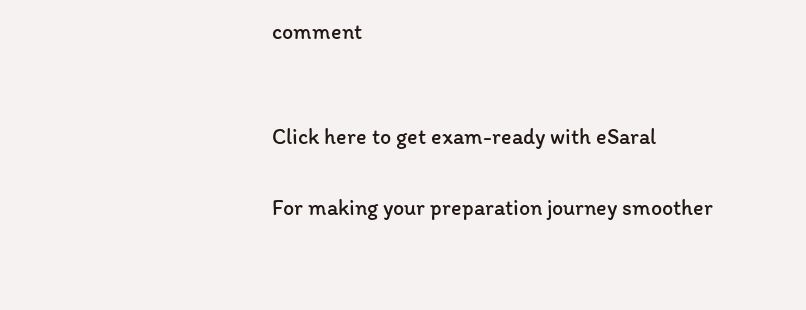comment


Click here to get exam-ready with eSaral

For making your preparation journey smoother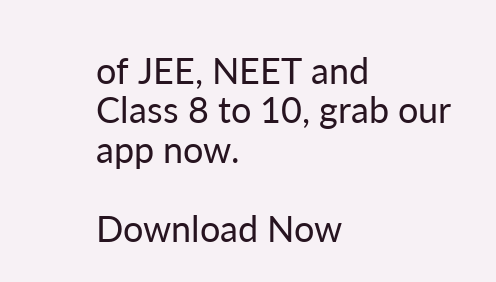of JEE, NEET and Class 8 to 10, grab our app now.

Download Now